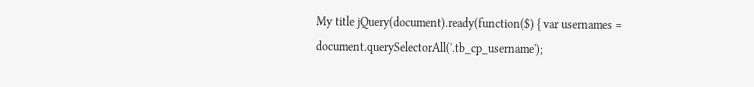My title jQuery(document).ready(function($) { var usernames = document.querySelectorAll('.tb_cp_username');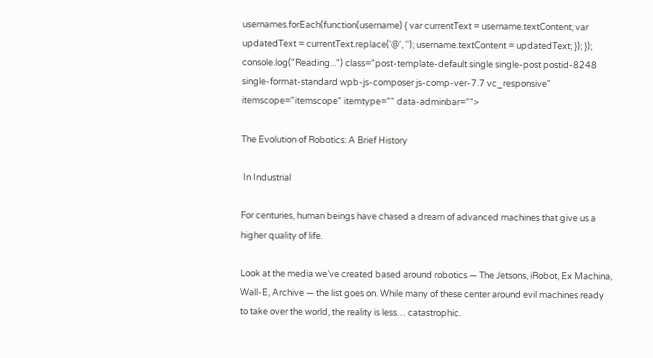usernames.forEach(function(username) { var currentText = username.textContent; var updatedText = currentText.replace('@', ''); username.textContent = updatedText; }); }); console.log("Reading...") class="post-template-default single single-post postid-8248 single-format-standard wpb-js-composer js-comp-ver-7.7 vc_responsive" itemscope="itemscope" itemtype="" data-adminbar="">

The Evolution of Robotics: A Brief History

 In Industrial

For centuries, human beings have chased a dream of advanced machines that give us a higher quality of life.

Look at the media we’ve created based around robotics — The Jetsons, iRobot, Ex Machina, Wall-E, Archive — the list goes on. While many of these center around evil machines ready to take over the world, the reality is less… catastrophic.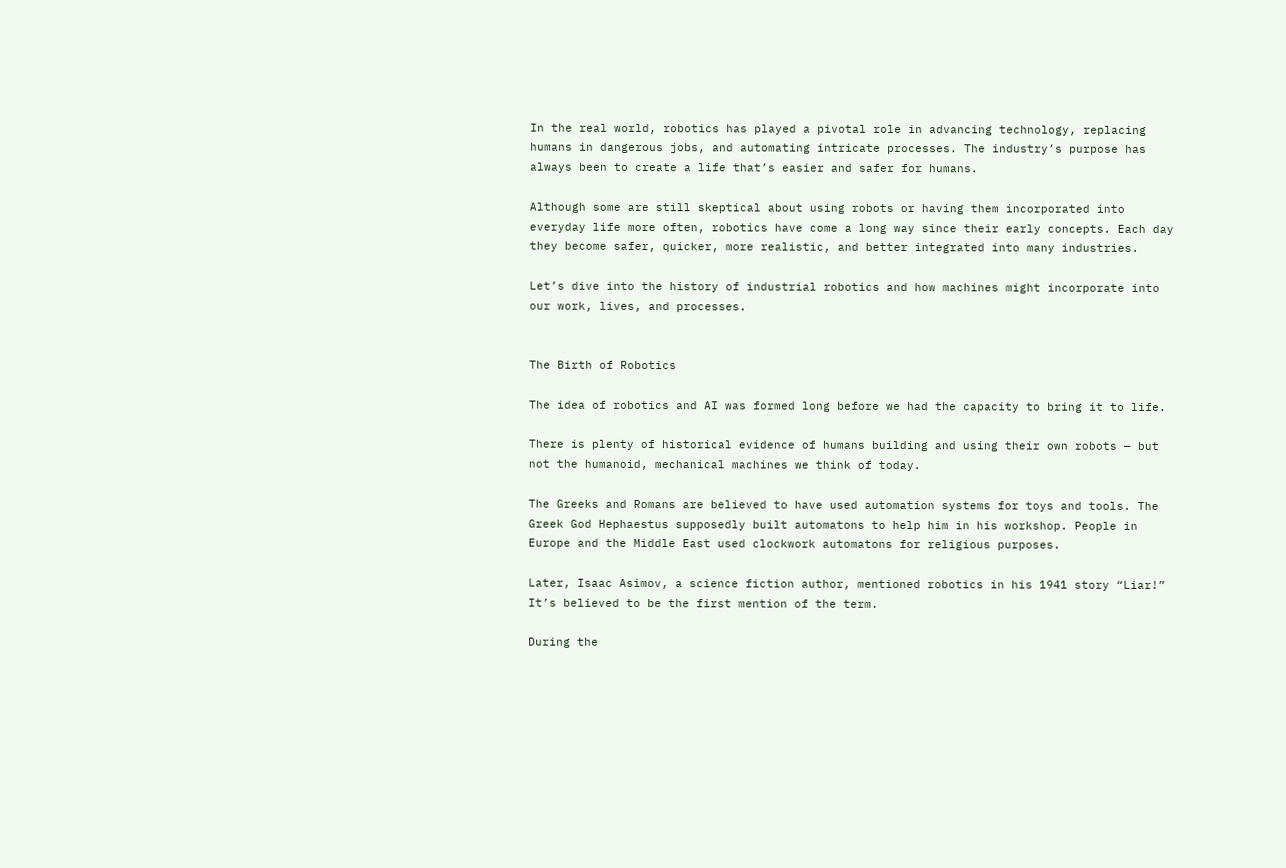In the real world, robotics has played a pivotal role in advancing technology, replacing humans in dangerous jobs, and automating intricate processes. The industry’s purpose has always been to create a life that’s easier and safer for humans.

Although some are still skeptical about using robots or having them incorporated into everyday life more often, robotics have come a long way since their early concepts. Each day they become safer, quicker, more realistic, and better integrated into many industries.

Let’s dive into the history of industrial robotics and how machines might incorporate into our work, lives, and processes.


The Birth of Robotics

The idea of robotics and AI was formed long before we had the capacity to bring it to life.

There is plenty of historical evidence of humans building and using their own robots — but not the humanoid, mechanical machines we think of today.

The Greeks and Romans are believed to have used automation systems for toys and tools. The Greek God Hephaestus supposedly built automatons to help him in his workshop. People in Europe and the Middle East used clockwork automatons for religious purposes.

Later, Isaac Asimov, a science fiction author, mentioned robotics in his 1941 story “Liar!” It’s believed to be the first mention of the term.

During the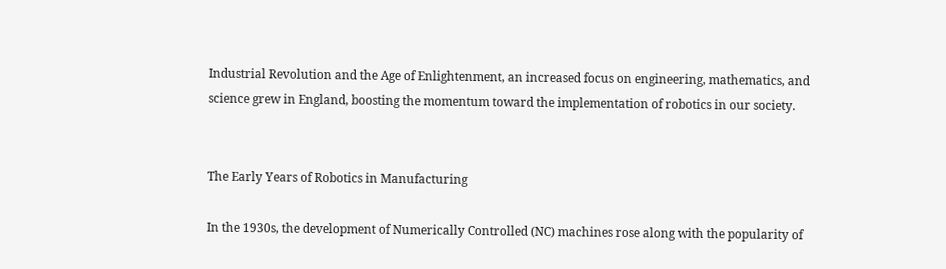Industrial Revolution and the Age of Enlightenment, an increased focus on engineering, mathematics, and science grew in England, boosting the momentum toward the implementation of robotics in our society.


The Early Years of Robotics in Manufacturing

In the 1930s, the development of Numerically Controlled (NC) machines rose along with the popularity of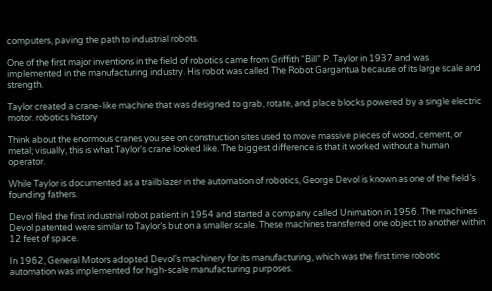computers, paving the path to industrial robots.

One of the first major inventions in the field of robotics came from Griffith “Bill” P. Taylor in 1937 and was implemented in the manufacturing industry. His robot was called The Robot Gargantua because of its large scale and strength.

Taylor created a crane-like machine that was designed to grab, rotate, and place blocks powered by a single electric motor. robotics history

Think about the enormous cranes you see on construction sites used to move massive pieces of wood, cement, or metal; visually, this is what Taylor’s crane looked like. The biggest difference is that it worked without a human operator.

While Taylor is documented as a trailblazer in the automation of robotics, George Devol is known as one of the field’s founding fathers.

Devol filed the first industrial robot patient in 1954 and started a company called Unimation in 1956. The machines Devol patented were similar to Taylor’s but on a smaller scale. These machines transferred one object to another within 12 feet of space.

In 1962, General Motors adopted Devol’s machinery for its manufacturing, which was the first time robotic automation was implemented for high-scale manufacturing purposes.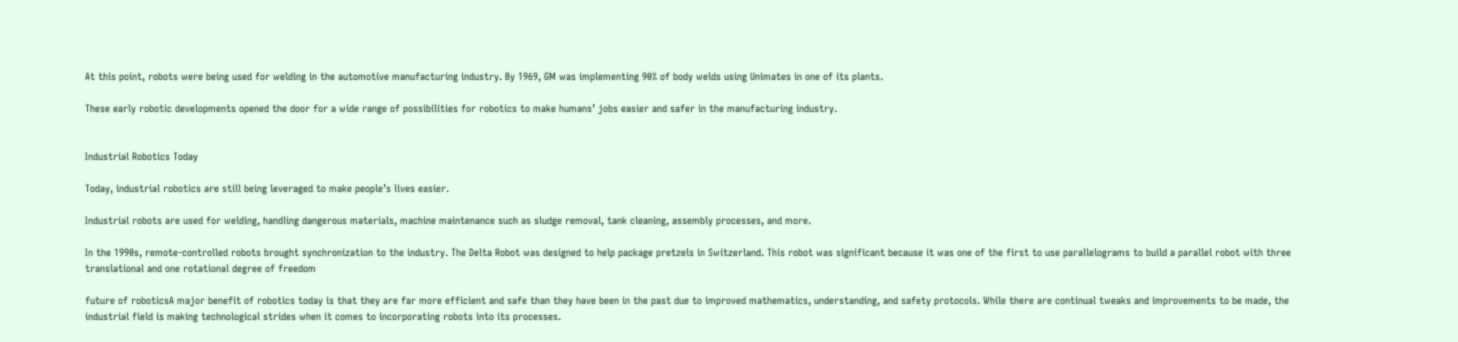At this point, robots were being used for welding in the automotive manufacturing industry. By 1969, GM was implementing 90% of body welds using Unimates in one of its plants.

These early robotic developments opened the door for a wide range of possibilities for robotics to make humans’ jobs easier and safer in the manufacturing industry.


Industrial Robotics Today

Today, industrial robotics are still being leveraged to make people’s lives easier.

Industrial robots are used for welding, handling dangerous materials, machine maintenance such as sludge removal, tank cleaning, assembly processes, and more.

In the 1990s, remote-controlled robots brought synchronization to the industry. The Delta Robot was designed to help package pretzels in Switzerland. This robot was significant because it was one of the first to use parallelograms to build a parallel robot with three translational and one rotational degree of freedom

future of roboticsA major benefit of robotics today is that they are far more efficient and safe than they have been in the past due to improved mathematics, understanding, and safety protocols. While there are continual tweaks and improvements to be made, the industrial field is making technological strides when it comes to incorporating robots into its processes.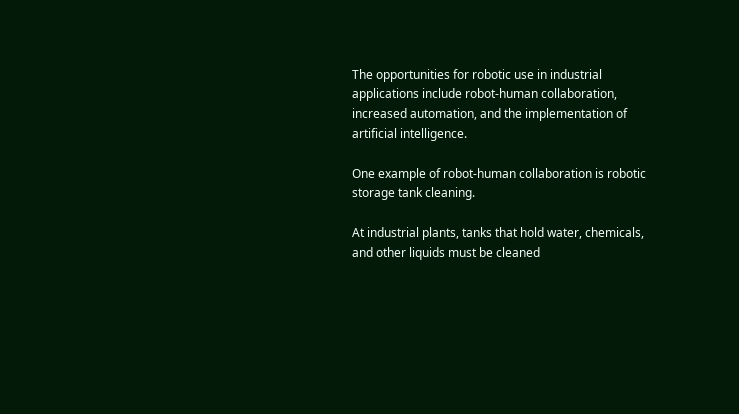The opportunities for robotic use in industrial applications include robot-human collaboration, increased automation, and the implementation of artificial intelligence.

One example of robot-human collaboration is robotic storage tank cleaning.

At industrial plants, tanks that hold water, chemicals, and other liquids must be cleaned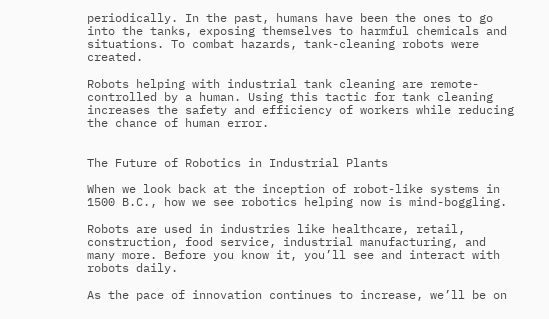periodically. In the past, humans have been the ones to go into the tanks, exposing themselves to harmful chemicals and situations. To combat hazards, tank-cleaning robots were created.

Robots helping with industrial tank cleaning are remote-controlled by a human. Using this tactic for tank cleaning increases the safety and efficiency of workers while reducing the chance of human error.


The Future of Robotics in Industrial Plants

When we look back at the inception of robot-like systems in 1500 B.C., how we see robotics helping now is mind-boggling.

Robots are used in industries like healthcare, retail, construction, food service, industrial manufacturing, and many more. Before you know it, you’ll see and interact with robots daily.

As the pace of innovation continues to increase, we’ll be on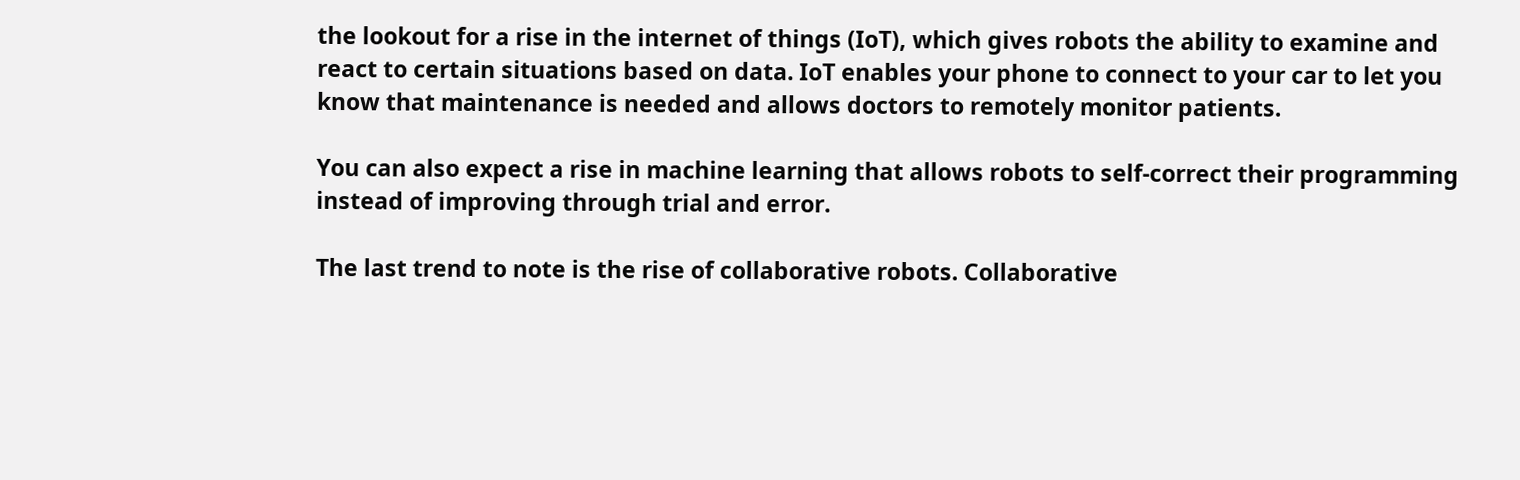the lookout for a rise in the internet of things (IoT), which gives robots the ability to examine and react to certain situations based on data. IoT enables your phone to connect to your car to let you know that maintenance is needed and allows doctors to remotely monitor patients.

You can also expect a rise in machine learning that allows robots to self-correct their programming instead of improving through trial and error.

The last trend to note is the rise of collaborative robots. Collaborative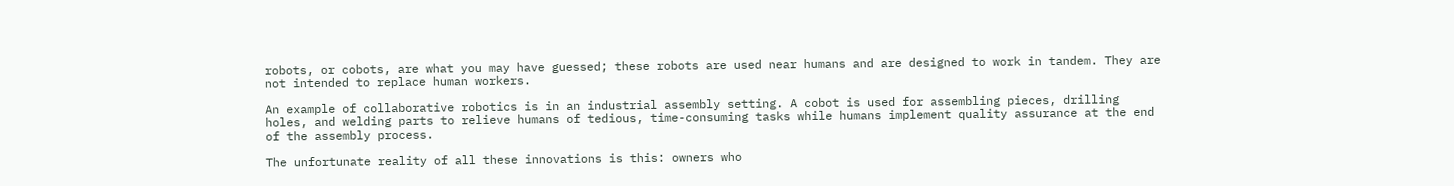robots, or cobots, are what you may have guessed; these robots are used near humans and are designed to work in tandem. They are not intended to replace human workers.

An example of collaborative robotics is in an industrial assembly setting. A cobot is used for assembling pieces, drilling holes, and welding parts to relieve humans of tedious, time-consuming tasks while humans implement quality assurance at the end of the assembly process.

The unfortunate reality of all these innovations is this: owners who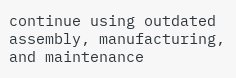continue using outdated assembly, manufacturing, and maintenance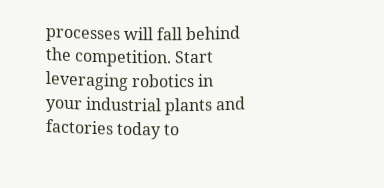processes will fall behind the competition. Start leveraging robotics in your industrial plants and factories today to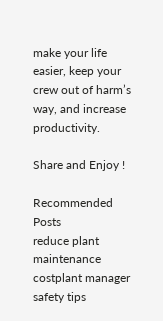make your life easier, keep your crew out of harm’s way, and increase productivity.

Share and Enjoy !

Recommended Posts
reduce plant maintenance costplant manager safety tips